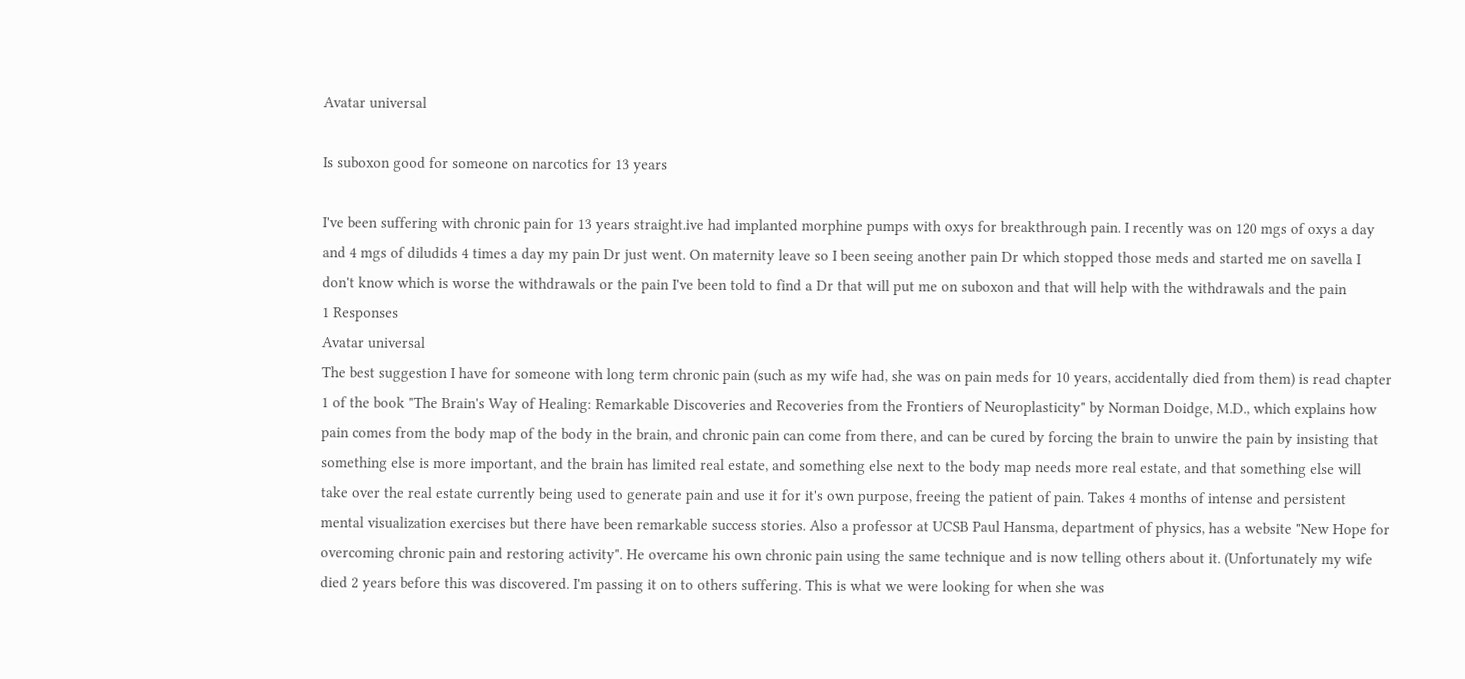Avatar universal

Is suboxon good for someone on narcotics for 13 years

I've been suffering with chronic pain for 13 years straight.ive had implanted morphine pumps with oxys for breakthrough pain. I recently was on 120 mgs of oxys a day and 4 mgs of diludids 4 times a day my pain Dr just went. On maternity leave so I been seeing another pain Dr which stopped those meds and started me on savella I don't know which is worse the withdrawals or the pain I've been told to find a Dr that will put me on suboxon and that will help with the withdrawals and the pain
1 Responses
Avatar universal
The best suggestion I have for someone with long term chronic pain (such as my wife had, she was on pain meds for 10 years, accidentally died from them) is read chapter 1 of the book "The Brain's Way of Healing: Remarkable Discoveries and Recoveries from the Frontiers of Neuroplasticity" by Norman Doidge, M.D., which explains how pain comes from the body map of the body in the brain, and chronic pain can come from there, and can be cured by forcing the brain to unwire the pain by insisting that something else is more important, and the brain has limited real estate, and something else next to the body map needs more real estate, and that something else will take over the real estate currently being used to generate pain and use it for it's own purpose, freeing the patient of pain. Takes 4 months of intense and persistent mental visualization exercises but there have been remarkable success stories. Also a professor at UCSB Paul Hansma, department of physics, has a website "New Hope for overcoming chronic pain and restoring activity". He overcame his own chronic pain using the same technique and is now telling others about it. (Unfortunately my wife died 2 years before this was discovered. I'm passing it on to others suffering. This is what we were looking for when she was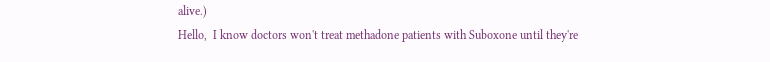alive.)
Hello,  I know doctors won't treat methadone patients with Suboxone until they're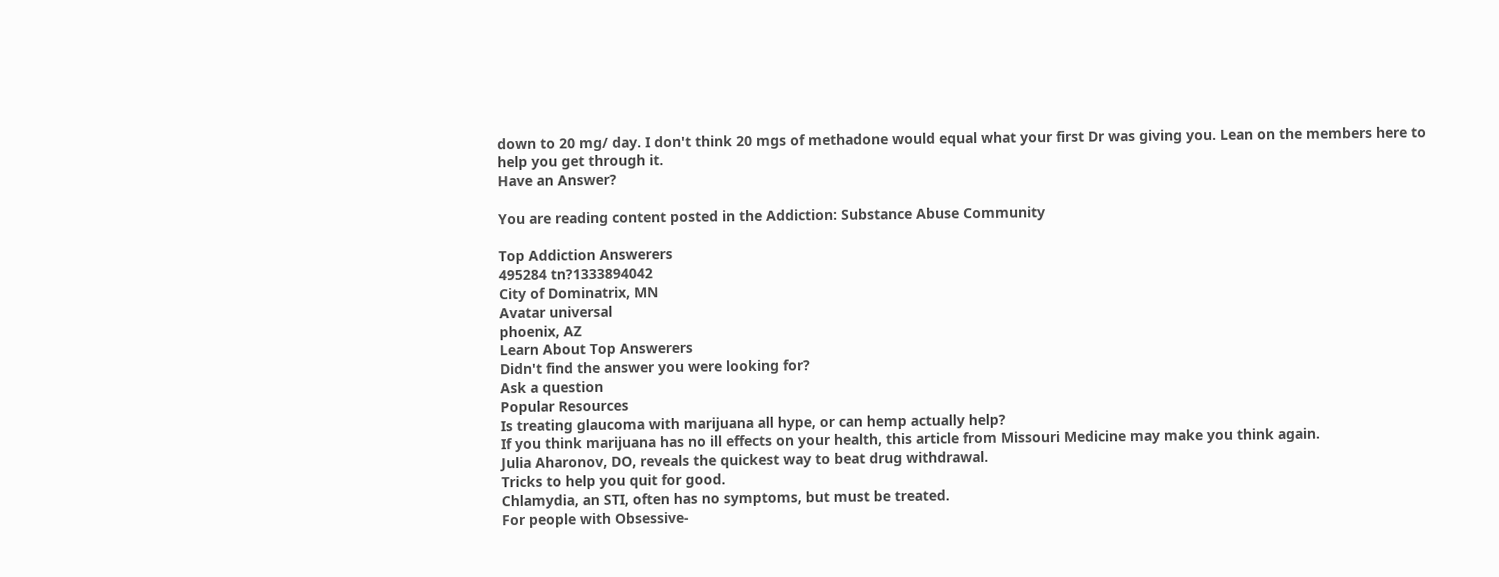down to 20 mg/ day. I don't think 20 mgs of methadone would equal what your first Dr was giving you. Lean on the members here to help you get through it.
Have an Answer?

You are reading content posted in the Addiction: Substance Abuse Community

Top Addiction Answerers
495284 tn?1333894042
City of Dominatrix, MN
Avatar universal
phoenix, AZ
Learn About Top Answerers
Didn't find the answer you were looking for?
Ask a question
Popular Resources
Is treating glaucoma with marijuana all hype, or can hemp actually help?
If you think marijuana has no ill effects on your health, this article from Missouri Medicine may make you think again.
Julia Aharonov, DO, reveals the quickest way to beat drug withdrawal.
Tricks to help you quit for good.
Chlamydia, an STI, often has no symptoms, but must be treated.
For people with Obsessive-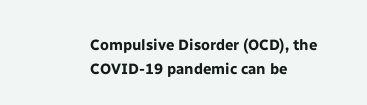Compulsive Disorder (OCD), the COVID-19 pandemic can be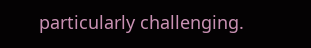particularly challenging.